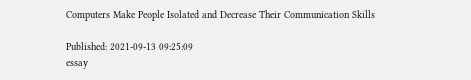Computers Make People Isolated and Decrease Their Communication Skills

Published: 2021-09-13 09:25:09
essay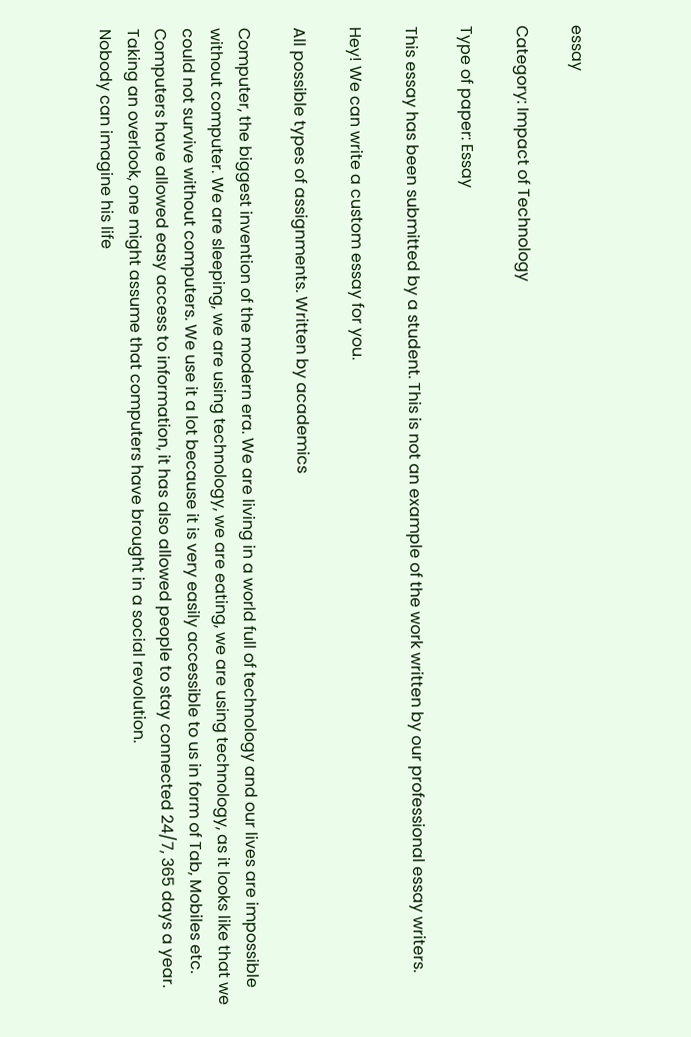essay

Category: Impact of Technology

Type of paper: Essay

This essay has been submitted by a student. This is not an example of the work written by our professional essay writers.

Hey! We can write a custom essay for you.

All possible types of assignments. Written by academics

Computer, the biggest invention of the modern era. We are living in a world full of technology and our lives are impossible without computer. We are sleeping, we are using technology, we are eating, we are using technology, as it looks like that we could not survive without computers. We use it a lot because it is very easily accessible to us in form of Tab, Mobiles etc. Computers have allowed easy access to information, it has also allowed people to stay connected 24/7, 365 days a year. Taking an overlook, one might assume that computers have brought in a social revolution.
Nobody can imagine his life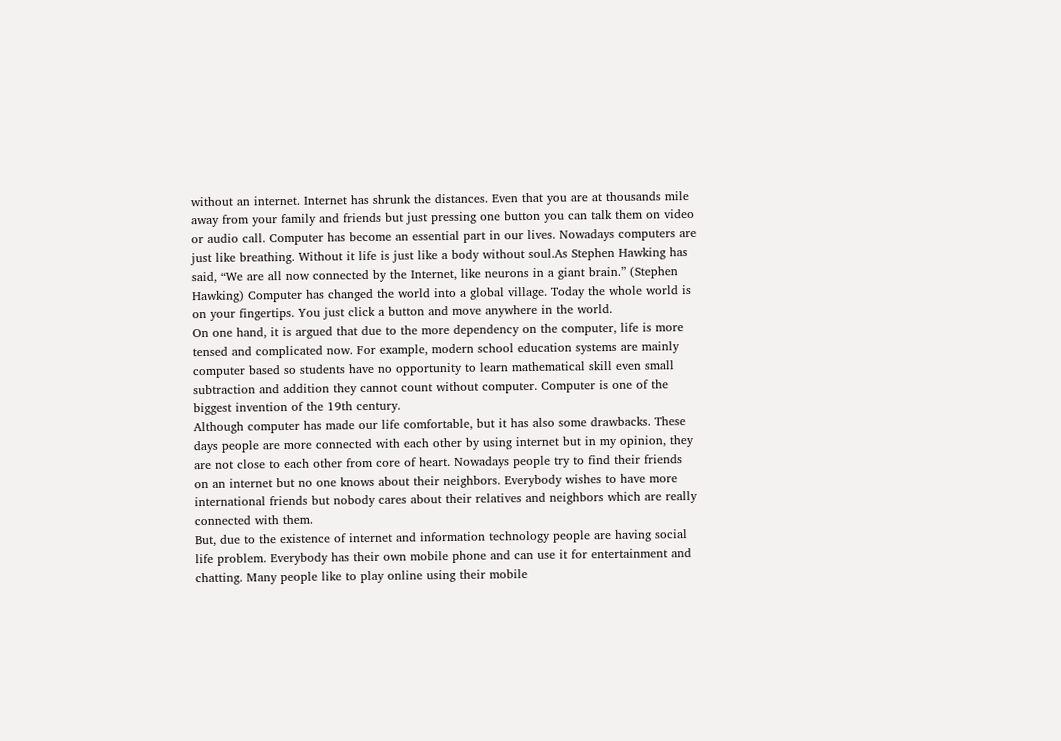without an internet. Internet has shrunk the distances. Even that you are at thousands mile away from your family and friends but just pressing one button you can talk them on video or audio call. Computer has become an essential part in our lives. Nowadays computers are just like breathing. Without it life is just like a body without soul.As Stephen Hawking has said, “We are all now connected by the Internet, like neurons in a giant brain.” (Stephen Hawking) Computer has changed the world into a global village. Today the whole world is on your fingertips. You just click a button and move anywhere in the world.
On one hand, it is argued that due to the more dependency on the computer, life is more tensed and complicated now. For example, modern school education systems are mainly computer based so students have no opportunity to learn mathematical skill even small subtraction and addition they cannot count without computer. Computer is one of the biggest invention of the 19th century.
Although computer has made our life comfortable, but it has also some drawbacks. These days people are more connected with each other by using internet but in my opinion, they are not close to each other from core of heart. Nowadays people try to find their friends on an internet but no one knows about their neighbors. Everybody wishes to have more international friends but nobody cares about their relatives and neighbors which are really connected with them.
But, due to the existence of internet and information technology people are having social life problem. Everybody has their own mobile phone and can use it for entertainment and chatting. Many people like to play online using their mobile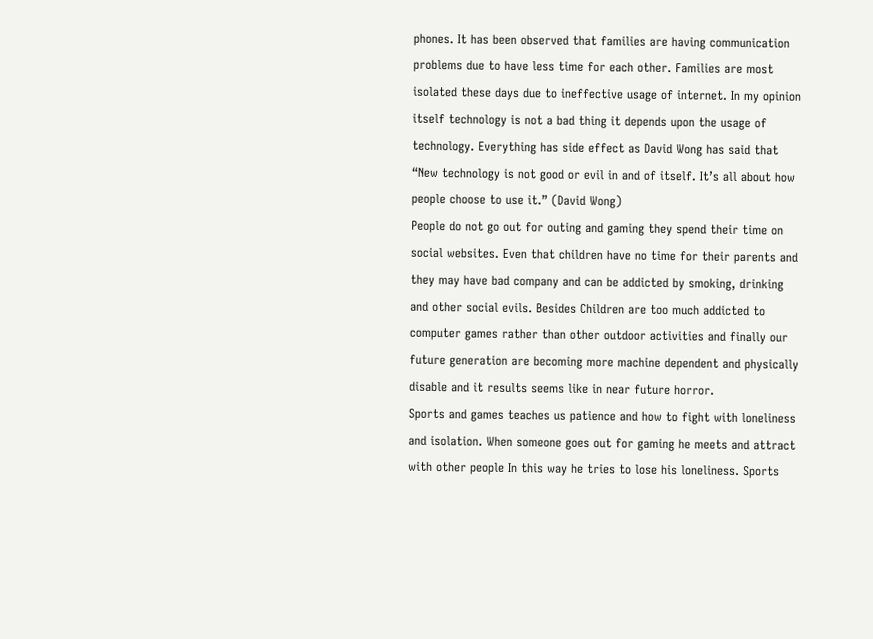phones. It has been observed that families are having communication problems due to have less time for each other. Families are most isolated these days due to ineffective usage of internet. In my opinion itself technology is not a bad thing it depends upon the usage of technology. Everything has side effect as David Wong has said that “New technology is not good or evil in and of itself. It’s all about how people choose to use it.” (David Wong)
People do not go out for outing and gaming they spend their time on social websites. Even that children have no time for their parents and they may have bad company and can be addicted by smoking, drinking and other social evils. Besides Children are too much addicted to computer games rather than other outdoor activities and finally our future generation are becoming more machine dependent and physically disable and it results seems like in near future horror.
Sports and games teaches us patience and how to fight with loneliness and isolation. When someone goes out for gaming he meets and attract with other people In this way he tries to lose his loneliness. Sports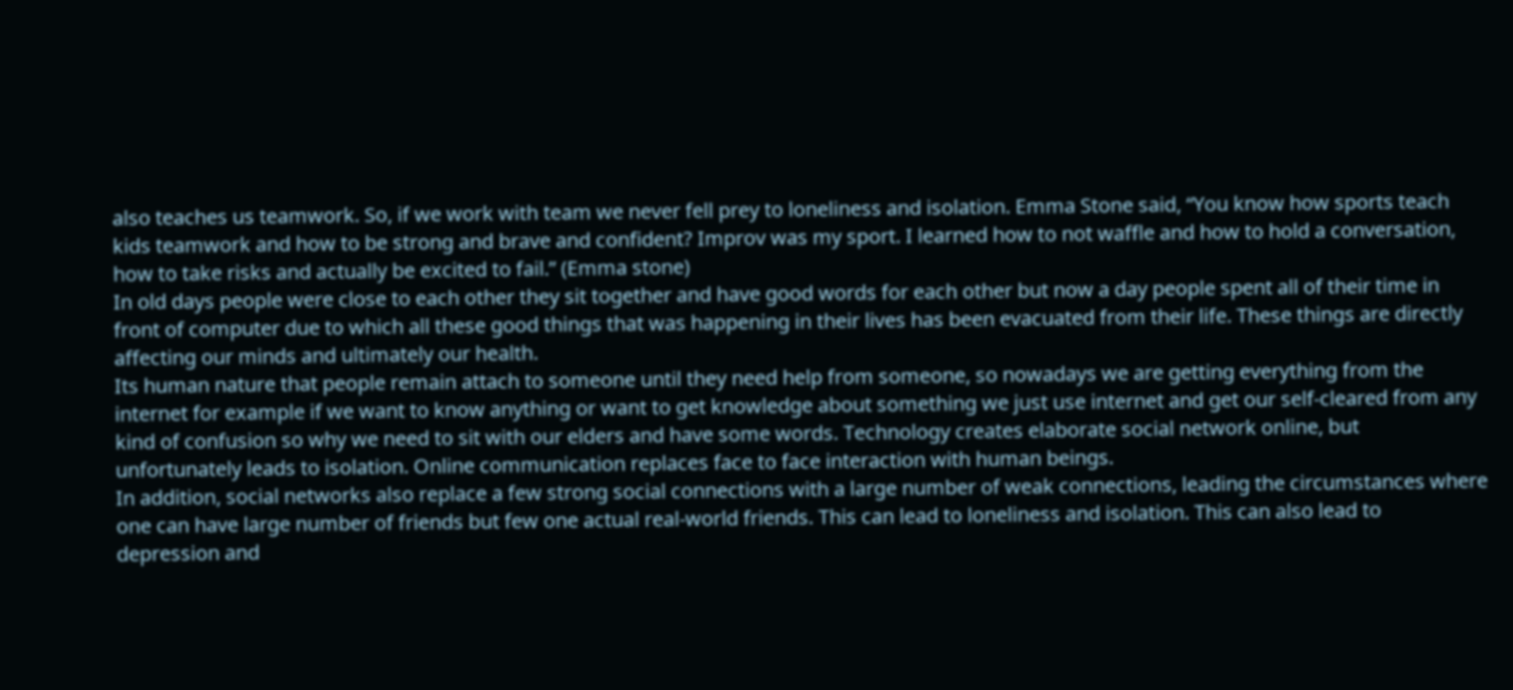also teaches us teamwork. So, if we work with team we never fell prey to loneliness and isolation. Emma Stone said, “You know how sports teach kids teamwork and how to be strong and brave and confident? Improv was my sport. I learned how to not waffle and how to hold a conversation, how to take risks and actually be excited to fail.” (Emma stone)
In old days people were close to each other they sit together and have good words for each other but now a day people spent all of their time in front of computer due to which all these good things that was happening in their lives has been evacuated from their life. These things are directly affecting our minds and ultimately our health.
Its human nature that people remain attach to someone until they need help from someone, so nowadays we are getting everything from the internet for example if we want to know anything or want to get knowledge about something we just use internet and get our self-cleared from any kind of confusion so why we need to sit with our elders and have some words. Technology creates elaborate social network online, but unfortunately leads to isolation. Online communication replaces face to face interaction with human beings.
In addition, social networks also replace a few strong social connections with a large number of weak connections, leading the circumstances where one can have large number of friends but few one actual real-world friends. This can lead to loneliness and isolation. This can also lead to depression and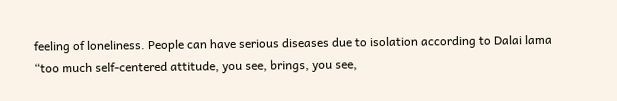feeling of loneliness. People can have serious diseases due to isolation according to Dalai lama “too much self-centered attitude, you see, brings, you see,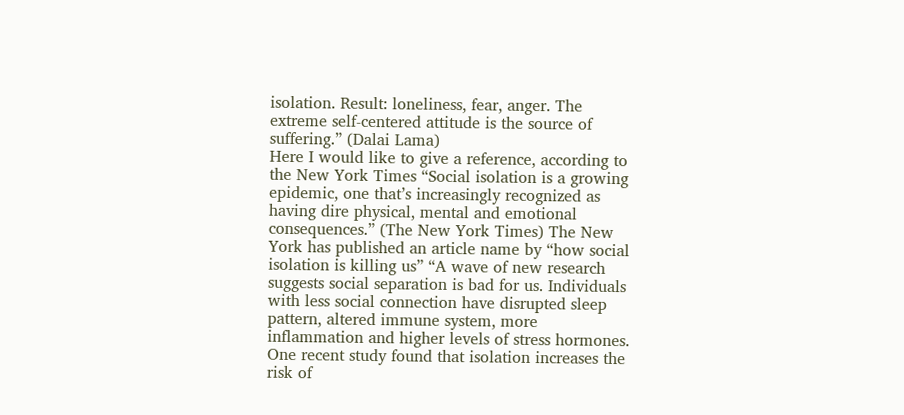isolation. Result: loneliness, fear, anger. The extreme self-centered attitude is the source of suffering.” (Dalai Lama)
Here I would like to give a reference, according to the New York Times “Social isolation is a growing epidemic, one that’s increasingly recognized as having dire physical, mental and emotional consequences.” (The New York Times) The New York has published an article name by “how social isolation is killing us” “A wave of new research suggests social separation is bad for us. Individuals with less social connection have disrupted sleep pattern, altered immune system, more inflammation and higher levels of stress hormones. One recent study found that isolation increases the risk of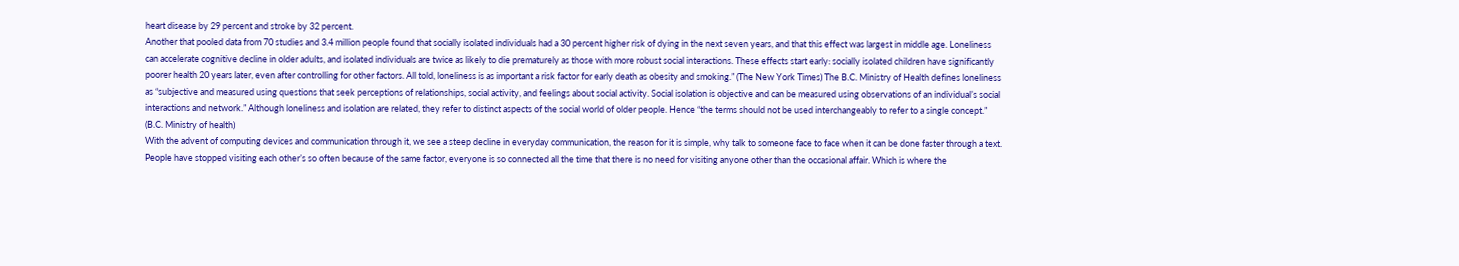heart disease by 29 percent and stroke by 32 percent.
Another that pooled data from 70 studies and 3.4 million people found that socially isolated individuals had a 30 percent higher risk of dying in the next seven years, and that this effect was largest in middle age. Loneliness can accelerate cognitive decline in older adults, and isolated individuals are twice as likely to die prematurely as those with more robust social interactions. These effects start early: socially isolated children have significantly poorer health 20 years later, even after controlling for other factors. All told, loneliness is as important a risk factor for early death as obesity and smoking.” (The New York Times) The B.C. Ministry of Health defines loneliness as “subjective and measured using questions that seek perceptions of relationships, social activity, and feelings about social activity. Social isolation is objective and can be measured using observations of an individual’s social interactions and network.” Although loneliness and isolation are related, they refer to distinct aspects of the social world of older people. Hence “the terms should not be used interchangeably to refer to a single concept.” (B.C. Ministry of health)
With the advent of computing devices and communication through it, we see a steep decline in everyday communication, the reason for it is simple, why talk to someone face to face when it can be done faster through a text. People have stopped visiting each other’s so often because of the same factor, everyone is so connected all the time that there is no need for visiting anyone other than the occasional affair. Which is where the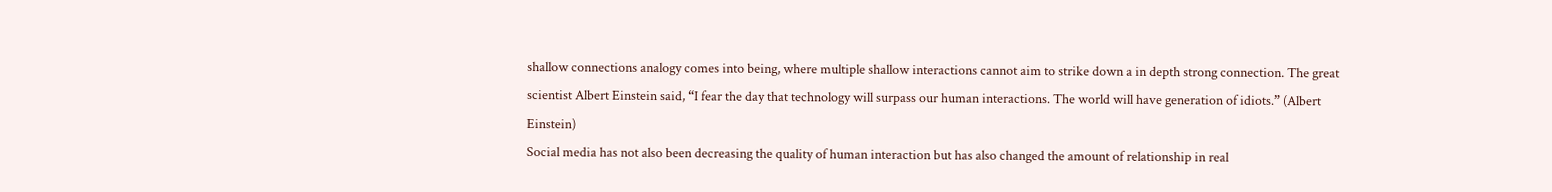shallow connections analogy comes into being, where multiple shallow interactions cannot aim to strike down a in depth strong connection. The great scientist Albert Einstein said, “I fear the day that technology will surpass our human interactions. The world will have generation of idiots.” (Albert Einstein)
Social media has not also been decreasing the quality of human interaction but has also changed the amount of relationship in real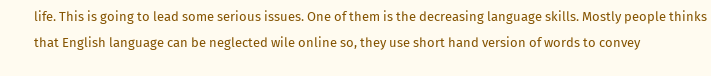life. This is going to lead some serious issues. One of them is the decreasing language skills. Mostly people thinks that English language can be neglected wile online so, they use short hand version of words to convey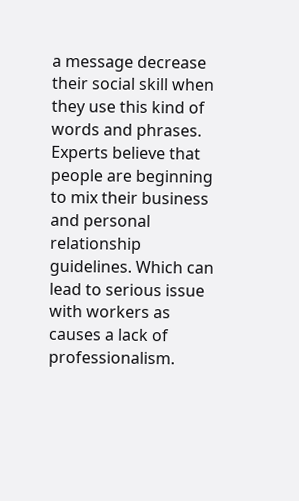a message decrease their social skill when they use this kind of words and phrases. Experts believe that people are beginning to mix their business and personal relationship guidelines. Which can lead to serious issue with workers as causes a lack of professionalism.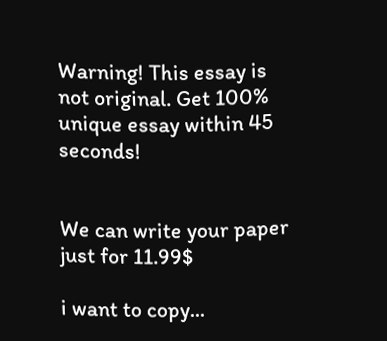Warning! This essay is not original. Get 100% unique essay within 45 seconds!


We can write your paper just for 11.99$

i want to copy...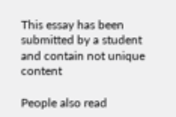This essay has been submitted by a student and contain not unique content

People also read